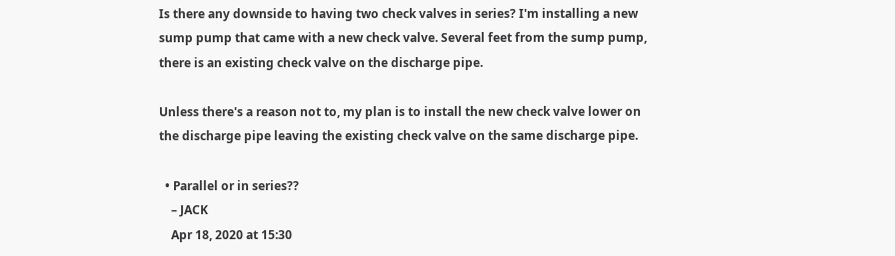Is there any downside to having two check valves in series? I'm installing a new sump pump that came with a new check valve. Several feet from the sump pump, there is an existing check valve on the discharge pipe.

Unless there's a reason not to, my plan is to install the new check valve lower on the discharge pipe leaving the existing check valve on the same discharge pipe.

  • Parallel or in series??
    – JACK
    Apr 18, 2020 at 15:30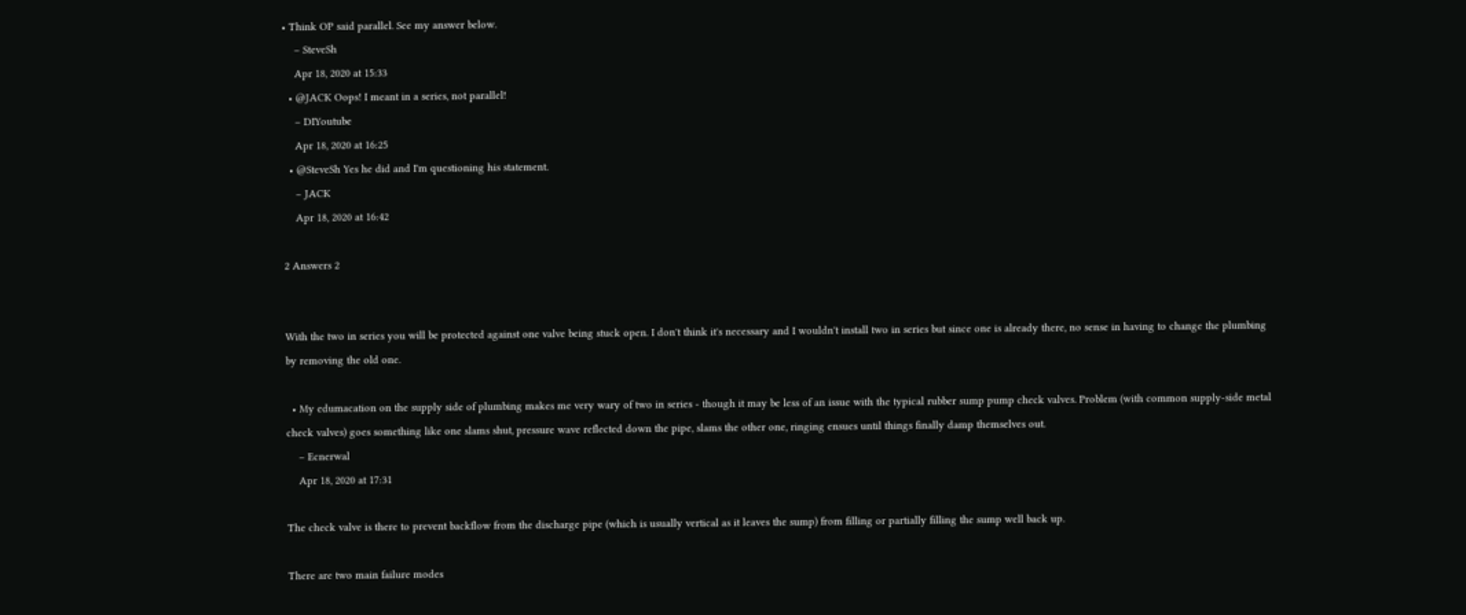• Think OP said parallel. See my answer below.
    – SteveSh
    Apr 18, 2020 at 15:33
  • @JACK Oops! I meant in a series, not parallel!
    – DIYoutube
    Apr 18, 2020 at 16:25
  • @SteveSh Yes he did and I'm questioning his statement.
    – JACK
    Apr 18, 2020 at 16:42

2 Answers 2


With the two in series you will be protected against one valve being stuck open. I don't think it's necessary and I wouldn't install two in series but since one is already there, no sense in having to change the plumbing by removing the old one.

  • My edumacation on the supply side of plumbing makes me very wary of two in series - though it may be less of an issue with the typical rubber sump pump check valves. Problem (with common supply-side metal check valves) goes something like one slams shut, pressure wave reflected down the pipe, slams the other one, ringing ensues until things finally damp themselves out.
    – Ecnerwal
    Apr 18, 2020 at 17:31

The check valve is there to prevent backflow from the discharge pipe (which is usually vertical as it leaves the sump) from filling or partially filling the sump well back up.

There are two main failure modes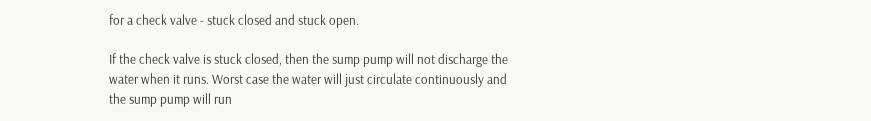for a check valve - stuck closed and stuck open.

If the check valve is stuck closed, then the sump pump will not discharge the water when it runs. Worst case the water will just circulate continuously and the sump pump will run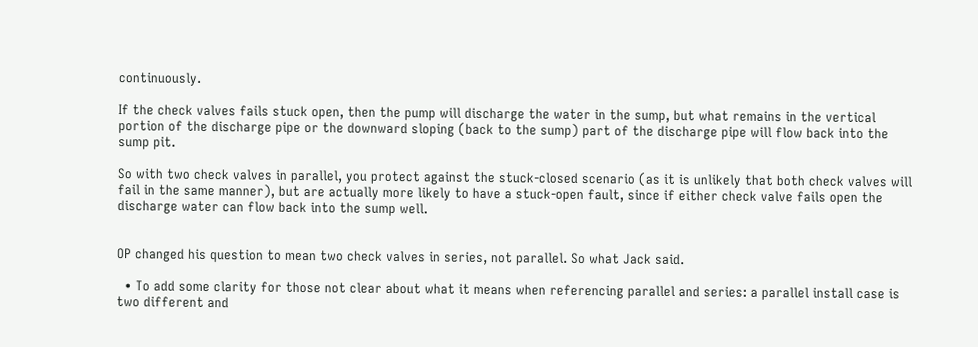continuously.

If the check valves fails stuck open, then the pump will discharge the water in the sump, but what remains in the vertical portion of the discharge pipe or the downward sloping (back to the sump) part of the discharge pipe will flow back into the sump pit.

So with two check valves in parallel, you protect against the stuck-closed scenario (as it is unlikely that both check valves will fail in the same manner), but are actually more likely to have a stuck-open fault, since if either check valve fails open the discharge water can flow back into the sump well.


OP changed his question to mean two check valves in series, not parallel. So what Jack said.

  • To add some clarity for those not clear about what it means when referencing parallel and series: a parallel install case is two different and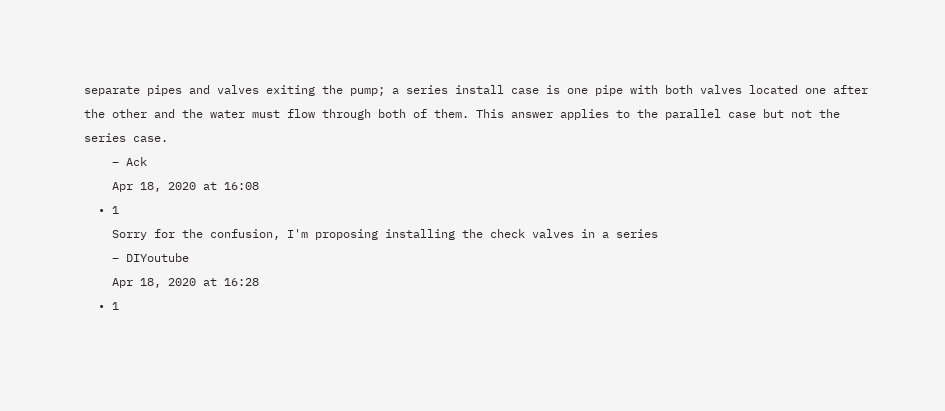separate pipes and valves exiting the pump; a series install case is one pipe with both valves located one after the other and the water must flow through both of them. This answer applies to the parallel case but not the series case.
    – Ack
    Apr 18, 2020 at 16:08
  • 1
    Sorry for the confusion, I'm proposing installing the check valves in a series
    – DIYoutube
    Apr 18, 2020 at 16:28
  • 1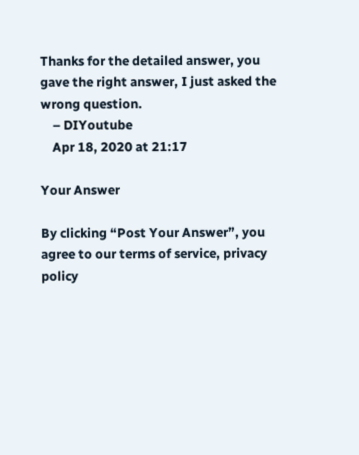Thanks for the detailed answer, you gave the right answer, I just asked the wrong question.
    – DIYoutube
    Apr 18, 2020 at 21:17

Your Answer

By clicking “Post Your Answer”, you agree to our terms of service, privacy policy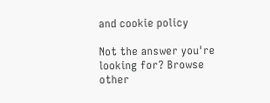and cookie policy

Not the answer you're looking for? Browse other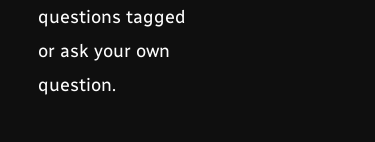questions tagged or ask your own question.